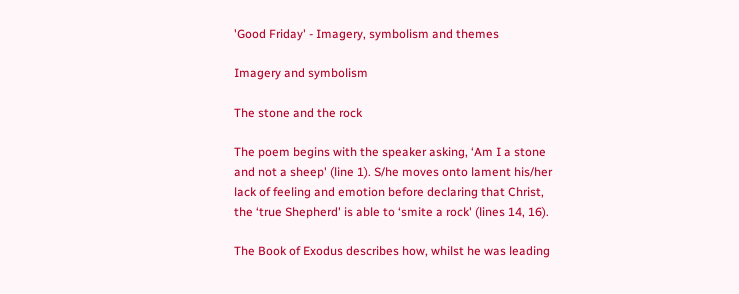'Good Friday' - Imagery, symbolism and themes

Imagery and symbolism

The stone and the rock

The poem begins with the speaker asking, ‘Am I a stone and not a sheep' (line 1). S/he moves onto lament his/her lack of feeling and emotion before declaring that Christ, the ‘true Shepherd' is able to ‘smite a rock' (lines 14, 16).

The Book of Exodus describes how, whilst he was leading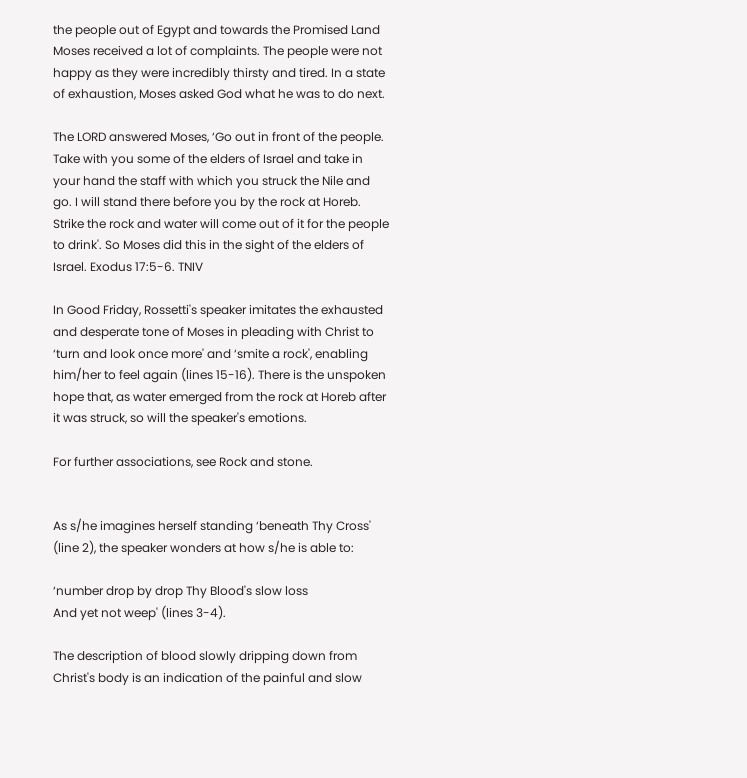the people out of Egypt and towards the Promised Land Moses received a lot of complaints. The people were not happy as they were incredibly thirsty and tired. In a state of exhaustion, Moses asked God what he was to do next.

The LORD answered Moses, ‘Go out in front of the people. Take with you some of the elders of Israel and take in your hand the staff with which you struck the Nile and go. I will stand there before you by the rock at Horeb. Strike the rock and water will come out of it for the people to drink'. So Moses did this in the sight of the elders of Israel. Exodus 17:5-6. TNIV

In Good Friday, Rossetti's speaker imitates the exhausted and desperate tone of Moses in pleading with Christ to ‘turn and look once more' and ‘smite a rock', enabling him/her to feel again (lines 15-16). There is the unspoken hope that, as water emerged from the rock at Horeb after it was struck, so will the speaker's emotions.

For further associations, see Rock and stone.


As s/he imagines herself standing ‘beneath Thy Cross' (line 2), the speaker wonders at how s/he is able to:

‘number drop by drop Thy Blood's slow loss
And yet not weep' (lines 3-4).

The description of blood slowly dripping down from Christ's body is an indication of the painful and slow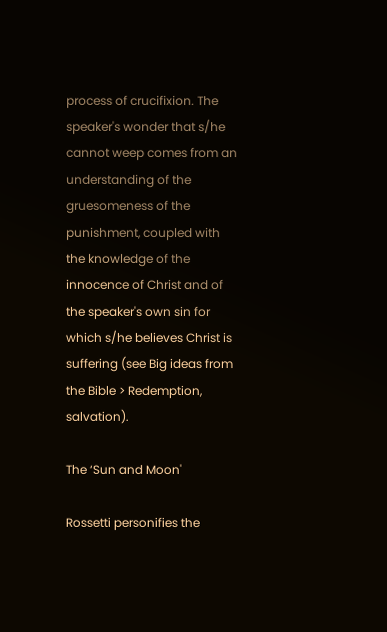process of crucifixion. The speaker's wonder that s/he cannot weep comes from an understanding of the gruesomeness of the punishment, coupled with the knowledge of the innocence of Christ and of the speaker's own sin for which s/he believes Christ is suffering (see Big ideas from the Bible > Redemption, salvation).

The ‘Sun and Moon'

Rossetti personifies the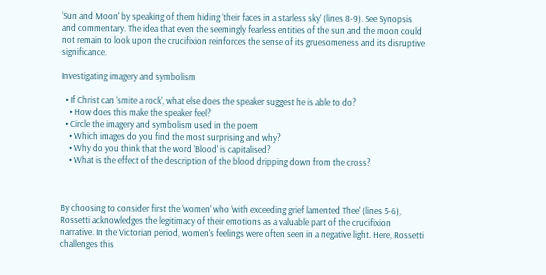‘Sun and Moon' by speaking of them hiding ‘their faces in a starless sky' (lines 8-9). See Synopsis and commentary. The idea that even the seemingly fearless entities of the sun and the moon could not remain to look upon the crucifixion reinforces the sense of its gruesomeness and its disruptive significance.

Investigating imagery and symbolism

  • If Christ can ‘smite a rock', what else does the speaker suggest he is able to do?
    • How does this make the speaker feel?
  • Circle the imagery and symbolism used in the poem
    • Which images do you find the most surprising and why?
    • Why do you think that the word ‘Blood' is capitalised?
    • What is the effect of the description of the blood dripping down from the cross?



By choosing to consider first the ‘women' who ‘with exceeding grief lamented Thee' (lines 5-6), Rossetti acknowledges the legitimacy of their emotions as a valuable part of the crucifixion narrative. In the Victorian period, women's feelings were often seen in a negative light. Here, Rossetti challenges this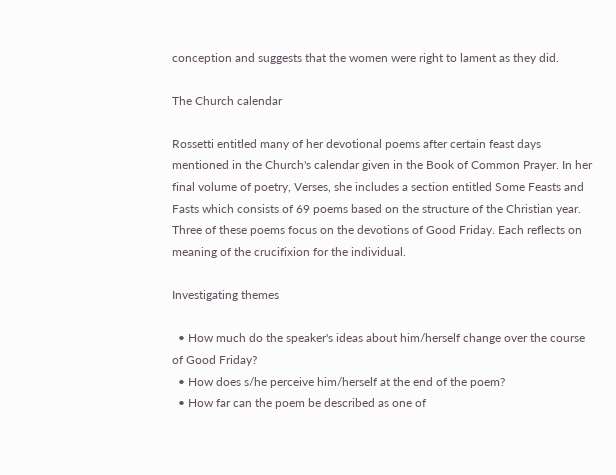conception and suggests that the women were right to lament as they did.

The Church calendar

Rossetti entitled many of her devotional poems after certain feast days mentioned in the Church's calendar given in the Book of Common Prayer. In her final volume of poetry, Verses, she includes a section entitled Some Feasts and Fasts which consists of 69 poems based on the structure of the Christian year. Three of these poems focus on the devotions of Good Friday. Each reflects on meaning of the crucifixion for the individual.

Investigating themes

  • How much do the speaker's ideas about him/herself change over the course of Good Friday?
  • How does s/he perceive him/herself at the end of the poem?
  • How far can the poem be described as one of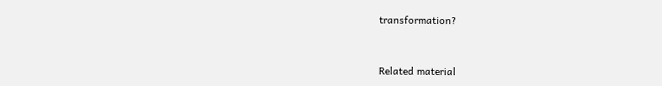transformation?


Related material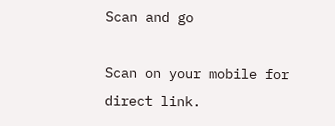Scan and go

Scan on your mobile for direct link.